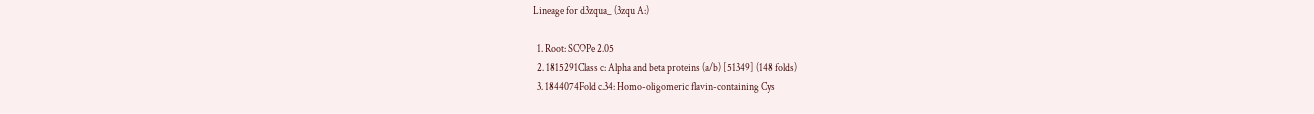Lineage for d3zqua_ (3zqu A:)

  1. Root: SCOPe 2.05
  2. 1815291Class c: Alpha and beta proteins (a/b) [51349] (148 folds)
  3. 1844074Fold c.34: Homo-oligomeric flavin-containing Cys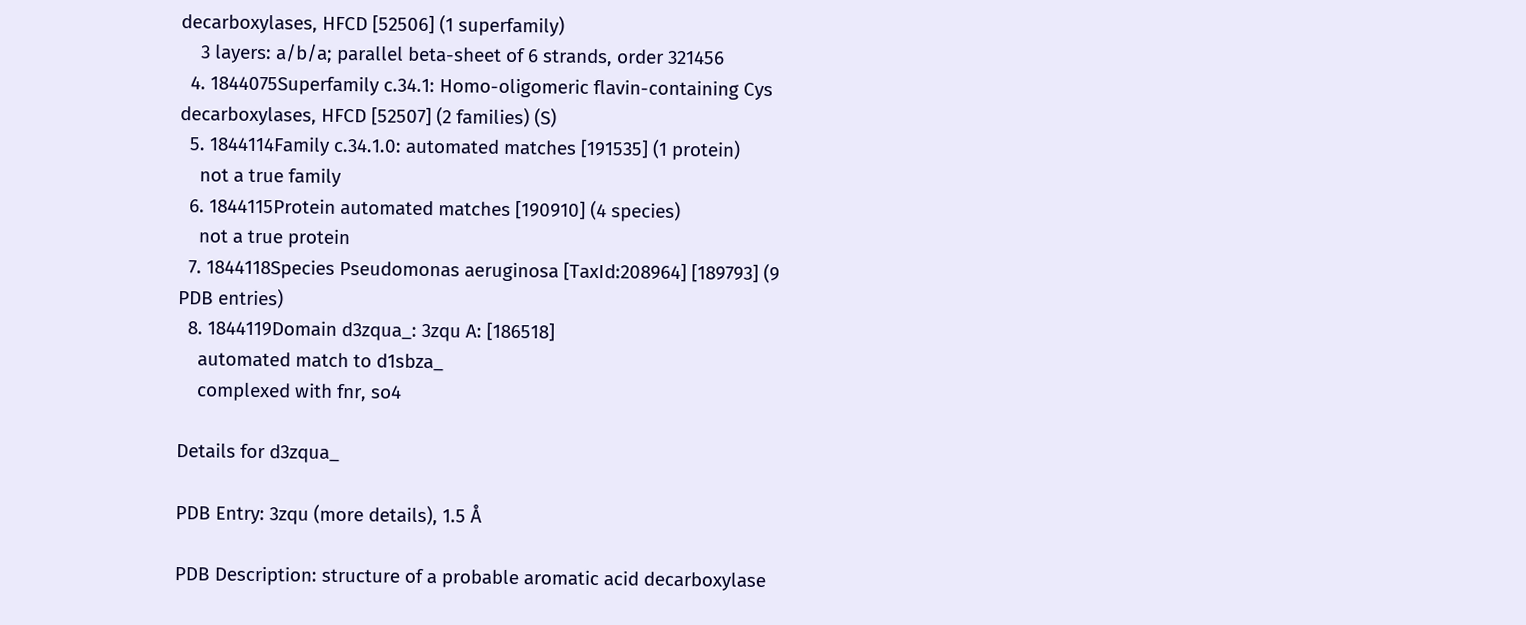decarboxylases, HFCD [52506] (1 superfamily)
    3 layers: a/b/a; parallel beta-sheet of 6 strands, order 321456
  4. 1844075Superfamily c.34.1: Homo-oligomeric flavin-containing Cys decarboxylases, HFCD [52507] (2 families) (S)
  5. 1844114Family c.34.1.0: automated matches [191535] (1 protein)
    not a true family
  6. 1844115Protein automated matches [190910] (4 species)
    not a true protein
  7. 1844118Species Pseudomonas aeruginosa [TaxId:208964] [189793] (9 PDB entries)
  8. 1844119Domain d3zqua_: 3zqu A: [186518]
    automated match to d1sbza_
    complexed with fnr, so4

Details for d3zqua_

PDB Entry: 3zqu (more details), 1.5 Å

PDB Description: structure of a probable aromatic acid decarboxylase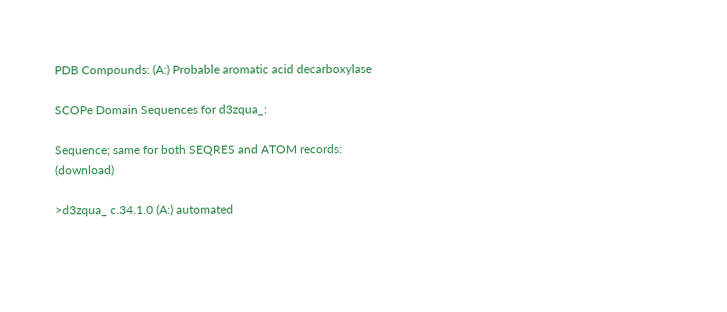PDB Compounds: (A:) Probable aromatic acid decarboxylase

SCOPe Domain Sequences for d3zqua_:

Sequence; same for both SEQRES and ATOM records: (download)

>d3zqua_ c.34.1.0 (A:) automated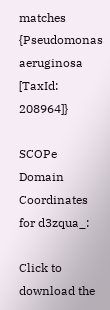matches {Pseudomonas aeruginosa [TaxId: 208964]}

SCOPe Domain Coordinates for d3zqua_:

Click to download the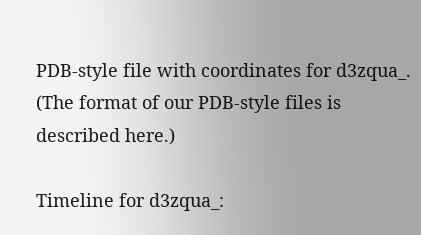PDB-style file with coordinates for d3zqua_.
(The format of our PDB-style files is described here.)

Timeline for d3zqua_: